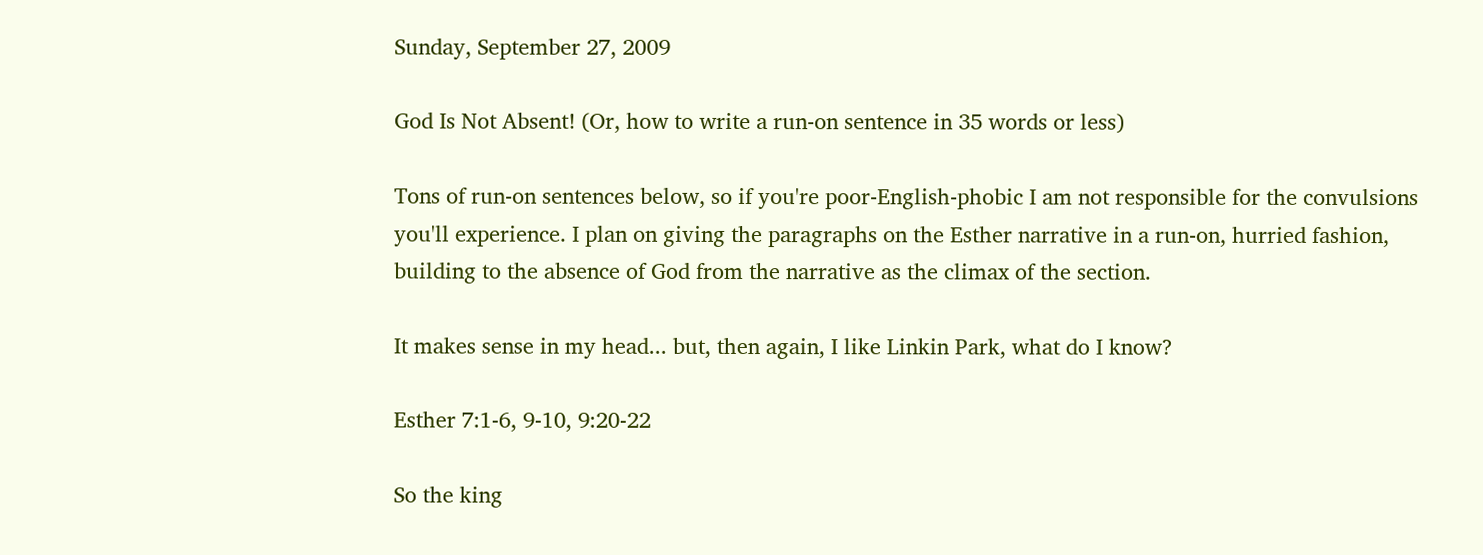Sunday, September 27, 2009

God Is Not Absent! (Or, how to write a run-on sentence in 35 words or less)

Tons of run-on sentences below, so if you're poor-English-phobic I am not responsible for the convulsions you'll experience. I plan on giving the paragraphs on the Esther narrative in a run-on, hurried fashion, building to the absence of God from the narrative as the climax of the section.

It makes sense in my head... but, then again, I like Linkin Park, what do I know?

Esther 7:1-6, 9-10, 9:20-22

So the king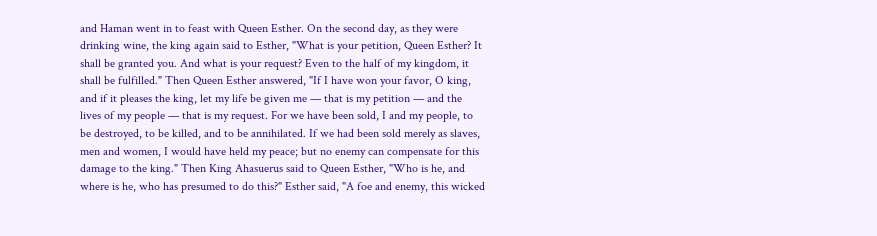and Haman went in to feast with Queen Esther. On the second day, as they were drinking wine, the king again said to Esther, "What is your petition, Queen Esther? It shall be granted you. And what is your request? Even to the half of my kingdom, it shall be fulfilled." Then Queen Esther answered, "If I have won your favor, O king, and if it pleases the king, let my life be given me — that is my petition — and the lives of my people — that is my request. For we have been sold, I and my people, to be destroyed, to be killed, and to be annihilated. If we had been sold merely as slaves, men and women, I would have held my peace; but no enemy can compensate for this damage to the king." Then King Ahasuerus said to Queen Esther, "Who is he, and where is he, who has presumed to do this?" Esther said, "A foe and enemy, this wicked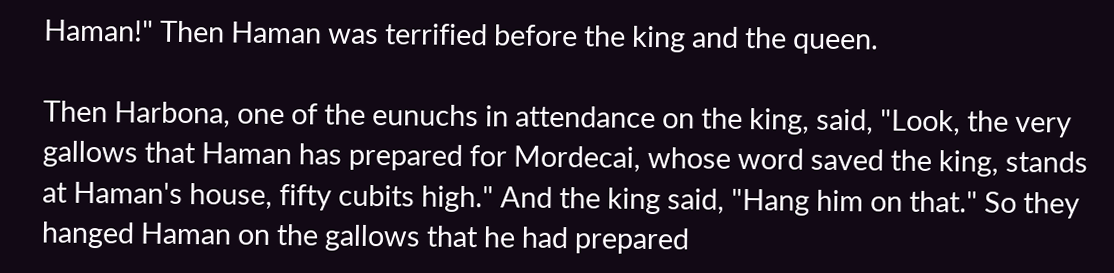Haman!" Then Haman was terrified before the king and the queen.

Then Harbona, one of the eunuchs in attendance on the king, said, "Look, the very gallows that Haman has prepared for Mordecai, whose word saved the king, stands at Haman's house, fifty cubits high." And the king said, "Hang him on that." So they hanged Haman on the gallows that he had prepared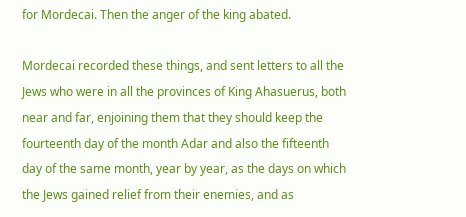for Mordecai. Then the anger of the king abated.

Mordecai recorded these things, and sent letters to all the Jews who were in all the provinces of King Ahasuerus, both near and far, enjoining them that they should keep the fourteenth day of the month Adar and also the fifteenth day of the same month, year by year, as the days on which the Jews gained relief from their enemies, and as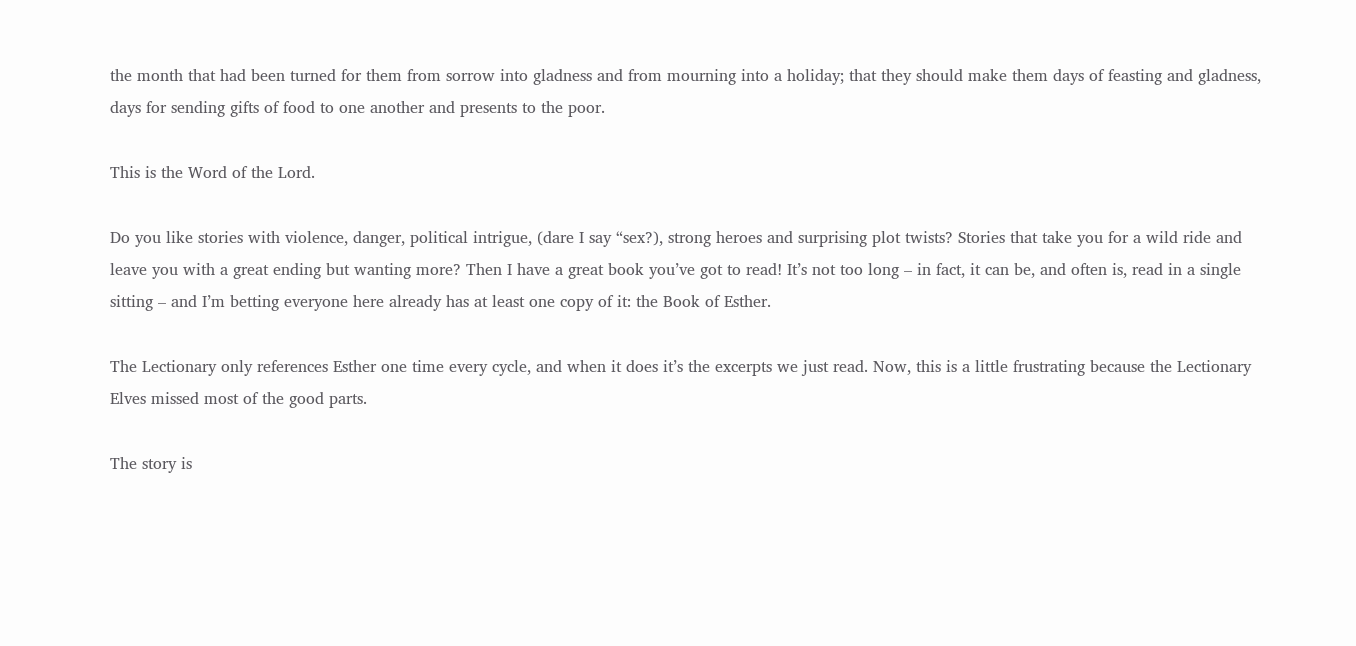the month that had been turned for them from sorrow into gladness and from mourning into a holiday; that they should make them days of feasting and gladness, days for sending gifts of food to one another and presents to the poor.

This is the Word of the Lord.

Do you like stories with violence, danger, political intrigue, (dare I say “sex?), strong heroes and surprising plot twists? Stories that take you for a wild ride and leave you with a great ending but wanting more? Then I have a great book you’ve got to read! It’s not too long – in fact, it can be, and often is, read in a single sitting – and I’m betting everyone here already has at least one copy of it: the Book of Esther.

The Lectionary only references Esther one time every cycle, and when it does it’s the excerpts we just read. Now, this is a little frustrating because the Lectionary Elves missed most of the good parts.

The story is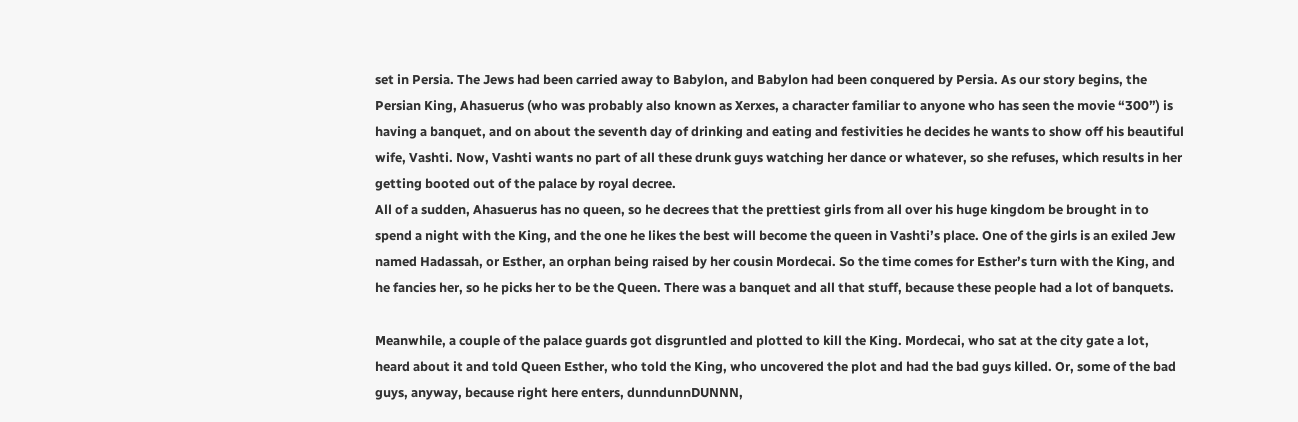set in Persia. The Jews had been carried away to Babylon, and Babylon had been conquered by Persia. As our story begins, the Persian King, Ahasuerus (who was probably also known as Xerxes, a character familiar to anyone who has seen the movie “300”) is having a banquet, and on about the seventh day of drinking and eating and festivities he decides he wants to show off his beautiful wife, Vashti. Now, Vashti wants no part of all these drunk guys watching her dance or whatever, so she refuses, which results in her getting booted out of the palace by royal decree.
All of a sudden, Ahasuerus has no queen, so he decrees that the prettiest girls from all over his huge kingdom be brought in to spend a night with the King, and the one he likes the best will become the queen in Vashti’s place. One of the girls is an exiled Jew named Hadassah, or Esther, an orphan being raised by her cousin Mordecai. So the time comes for Esther’s turn with the King, and he fancies her, so he picks her to be the Queen. There was a banquet and all that stuff, because these people had a lot of banquets.

Meanwhile, a couple of the palace guards got disgruntled and plotted to kill the King. Mordecai, who sat at the city gate a lot, heard about it and told Queen Esther, who told the King, who uncovered the plot and had the bad guys killed. Or, some of the bad guys, anyway, because right here enters, dunndunnDUNNN,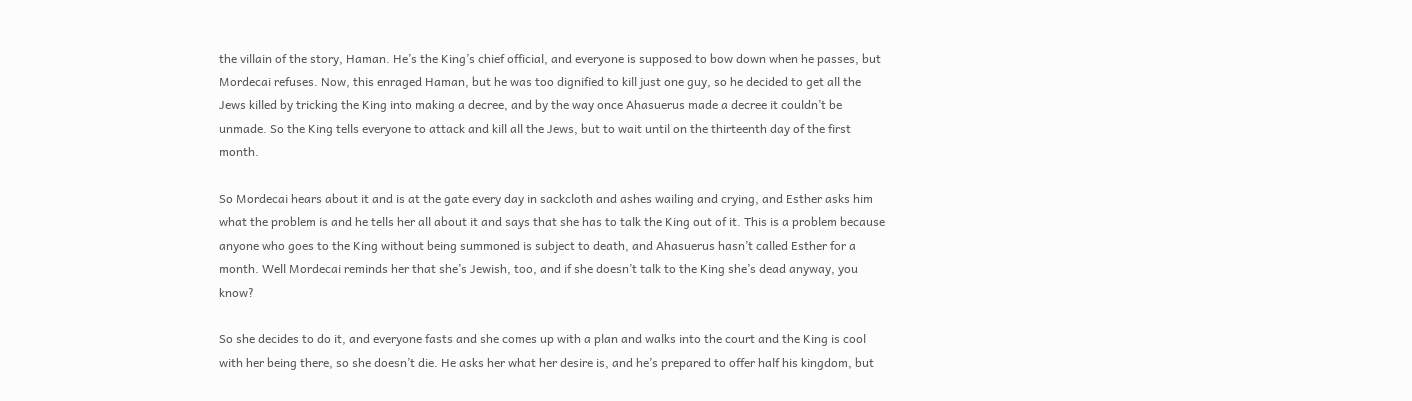the villain of the story, Haman. He’s the King’s chief official, and everyone is supposed to bow down when he passes, but Mordecai refuses. Now, this enraged Haman, but he was too dignified to kill just one guy, so he decided to get all the Jews killed by tricking the King into making a decree, and by the way once Ahasuerus made a decree it couldn’t be unmade. So the King tells everyone to attack and kill all the Jews, but to wait until on the thirteenth day of the first month.

So Mordecai hears about it and is at the gate every day in sackcloth and ashes wailing and crying, and Esther asks him what the problem is and he tells her all about it and says that she has to talk the King out of it. This is a problem because anyone who goes to the King without being summoned is subject to death, and Ahasuerus hasn’t called Esther for a month. Well Mordecai reminds her that she’s Jewish, too, and if she doesn’t talk to the King she’s dead anyway, you know?

So she decides to do it, and everyone fasts and she comes up with a plan and walks into the court and the King is cool with her being there, so she doesn’t die. He asks her what her desire is, and he’s prepared to offer half his kingdom, but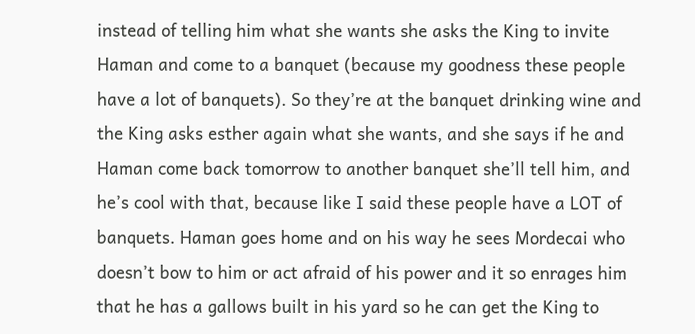instead of telling him what she wants she asks the King to invite Haman and come to a banquet (because my goodness these people have a lot of banquets). So they’re at the banquet drinking wine and the King asks esther again what she wants, and she says if he and Haman come back tomorrow to another banquet she’ll tell him, and he’s cool with that, because like I said these people have a LOT of banquets. Haman goes home and on his way he sees Mordecai who doesn’t bow to him or act afraid of his power and it so enrages him that he has a gallows built in his yard so he can get the King to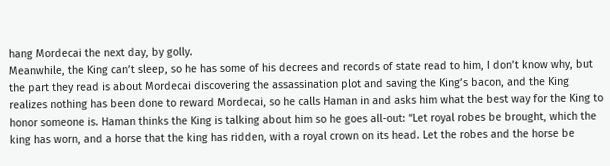hang Mordecai the next day, by golly.
Meanwhile, the King can’t sleep, so he has some of his decrees and records of state read to him, I don’t know why, but the part they read is about Mordecai discovering the assassination plot and saving the King’s bacon, and the King realizes nothing has been done to reward Mordecai, so he calls Haman in and asks him what the best way for the King to honor someone is. Haman thinks the King is talking about him so he goes all-out: “Let royal robes be brought, which the king has worn, and a horse that the king has ridden, with a royal crown on its head. Let the robes and the horse be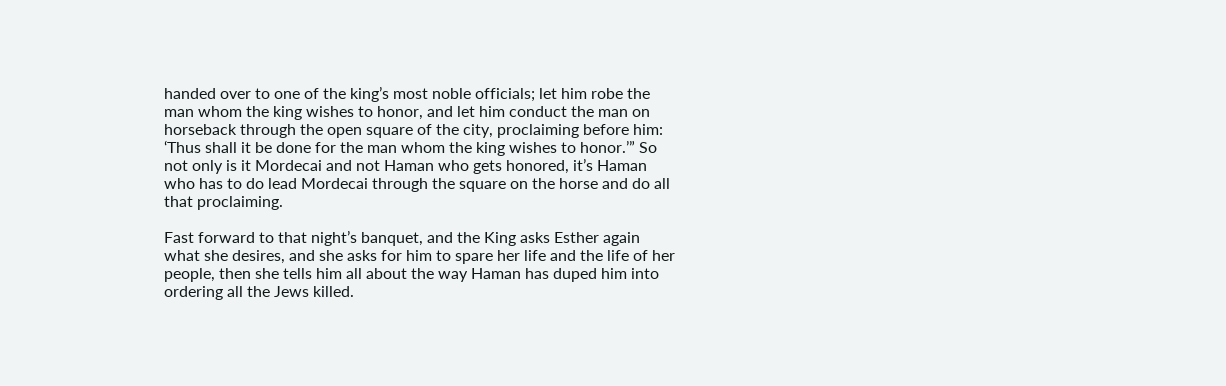handed over to one of the king’s most noble officials; let him robe the man whom the king wishes to honor, and let him conduct the man on horseback through the open square of the city, proclaiming before him: ‘Thus shall it be done for the man whom the king wishes to honor.’” So not only is it Mordecai and not Haman who gets honored, it’s Haman who has to do lead Mordecai through the square on the horse and do all that proclaiming.

Fast forward to that night’s banquet, and the King asks Esther again what she desires, and she asks for him to spare her life and the life of her people, then she tells him all about the way Haman has duped him into ordering all the Jews killed.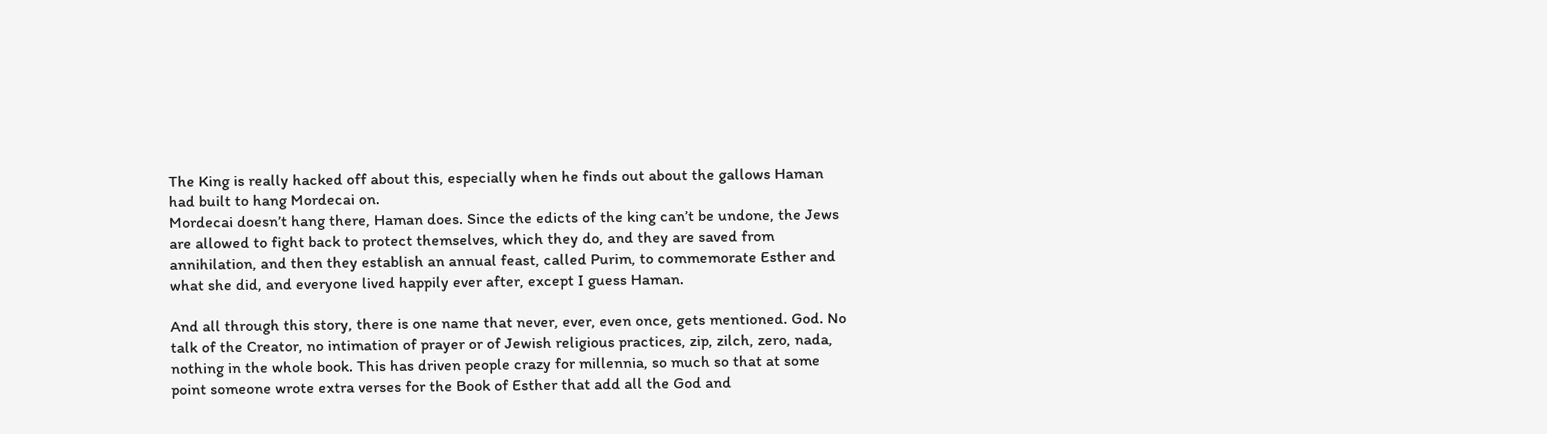The King is really hacked off about this, especially when he finds out about the gallows Haman had built to hang Mordecai on.
Mordecai doesn’t hang there, Haman does. Since the edicts of the king can’t be undone, the Jews are allowed to fight back to protect themselves, which they do, and they are saved from annihilation, and then they establish an annual feast, called Purim, to commemorate Esther and what she did, and everyone lived happily ever after, except I guess Haman.

And all through this story, there is one name that never, ever, even once, gets mentioned. God. No talk of the Creator, no intimation of prayer or of Jewish religious practices, zip, zilch, zero, nada, nothing in the whole book. This has driven people crazy for millennia, so much so that at some point someone wrote extra verses for the Book of Esther that add all the God and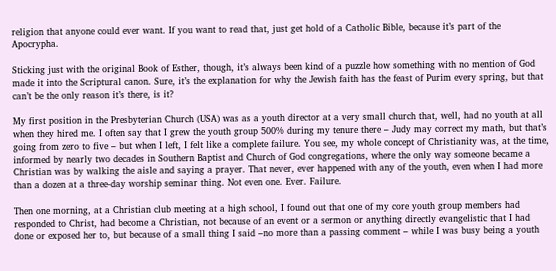religion that anyone could ever want. If you want to read that, just get hold of a Catholic Bible, because it’s part of the Apocrypha.

Sticking just with the original Book of Esther, though, it’s always been kind of a puzzle how something with no mention of God made it into the Scriptural canon. Sure, it’s the explanation for why the Jewish faith has the feast of Purim every spring, but that can’t be the only reason it’s there, is it?

My first position in the Presbyterian Church (USA) was as a youth director at a very small church that, well, had no youth at all when they hired me. I often say that I grew the youth group 500% during my tenure there – Judy may correct my math, but that’s going from zero to five – but when I left, I felt like a complete failure. You see, my whole concept of Christianity was, at the time, informed by nearly two decades in Southern Baptist and Church of God congregations, where the only way someone became a Christian was by walking the aisle and saying a prayer. That never, ever happened with any of the youth, even when I had more than a dozen at a three-day worship seminar thing. Not even one. Ever. Failure.

Then one morning, at a Christian club meeting at a high school, I found out that one of my core youth group members had responded to Christ, had become a Christian, not because of an event or a sermon or anything directly evangelistic that I had done or exposed her to, but because of a small thing I said –no more than a passing comment – while I was busy being a youth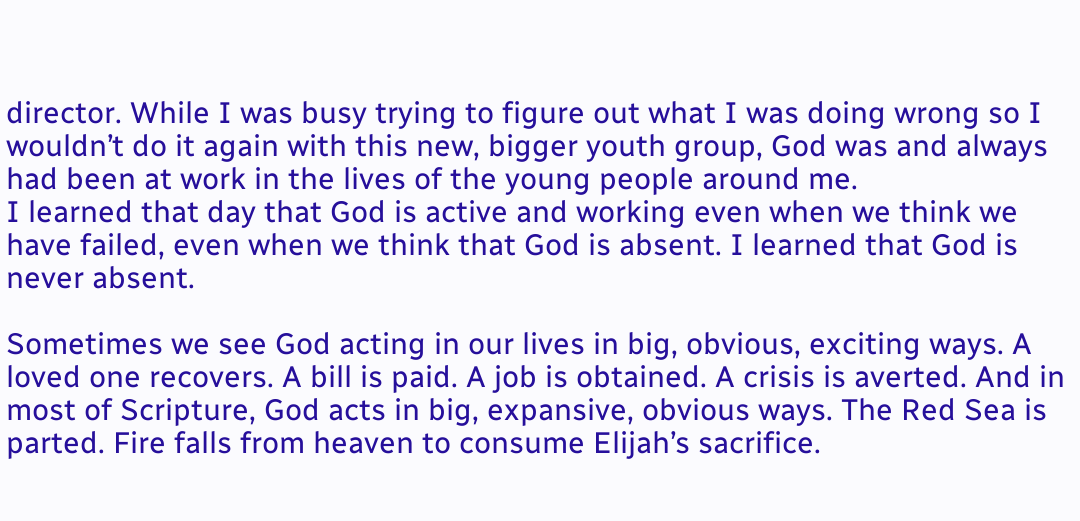director. While I was busy trying to figure out what I was doing wrong so I wouldn’t do it again with this new, bigger youth group, God was and always had been at work in the lives of the young people around me.
I learned that day that God is active and working even when we think we have failed, even when we think that God is absent. I learned that God is never absent.

Sometimes we see God acting in our lives in big, obvious, exciting ways. A loved one recovers. A bill is paid. A job is obtained. A crisis is averted. And in most of Scripture, God acts in big, expansive, obvious ways. The Red Sea is parted. Fire falls from heaven to consume Elijah’s sacrifice.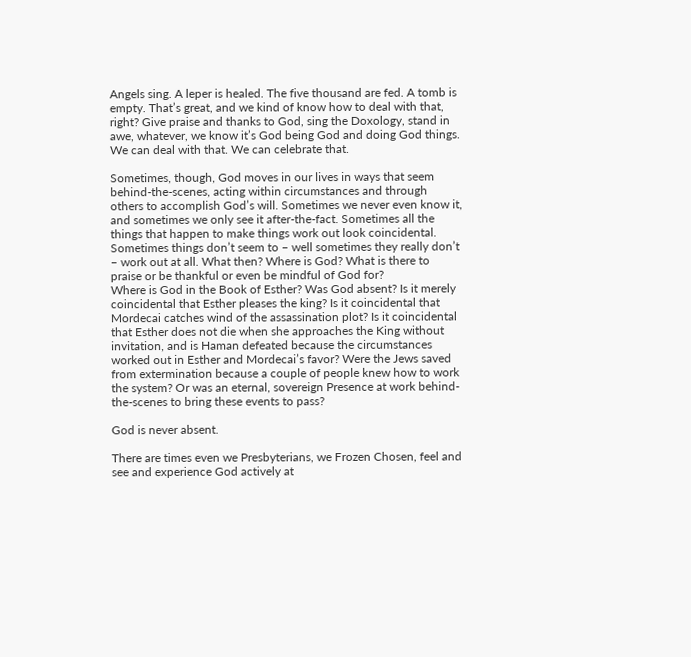Angels sing. A leper is healed. The five thousand are fed. A tomb is empty. That’s great, and we kind of know how to deal with that, right? Give praise and thanks to God, sing the Doxology, stand in awe, whatever, we know it’s God being God and doing God things. We can deal with that. We can celebrate that.

Sometimes, though, God moves in our lives in ways that seem behind-the-scenes, acting within circumstances and through others to accomplish God’s will. Sometimes we never even know it, and sometimes we only see it after-the-fact. Sometimes all the things that happen to make things work out look coincidental. Sometimes things don’t seem to – well sometimes they really don’t – work out at all. What then? Where is God? What is there to praise or be thankful or even be mindful of God for?
Where is God in the Book of Esther? Was God absent? Is it merely coincidental that Esther pleases the king? Is it coincidental that Mordecai catches wind of the assassination plot? Is it coincidental that Esther does not die when she approaches the King without invitation, and is Haman defeated because the circumstances worked out in Esther and Mordecai’s favor? Were the Jews saved from extermination because a couple of people knew how to work the system? Or was an eternal, sovereign Presence at work behind-the-scenes to bring these events to pass?

God is never absent.

There are times even we Presbyterians, we Frozen Chosen, feel and see and experience God actively at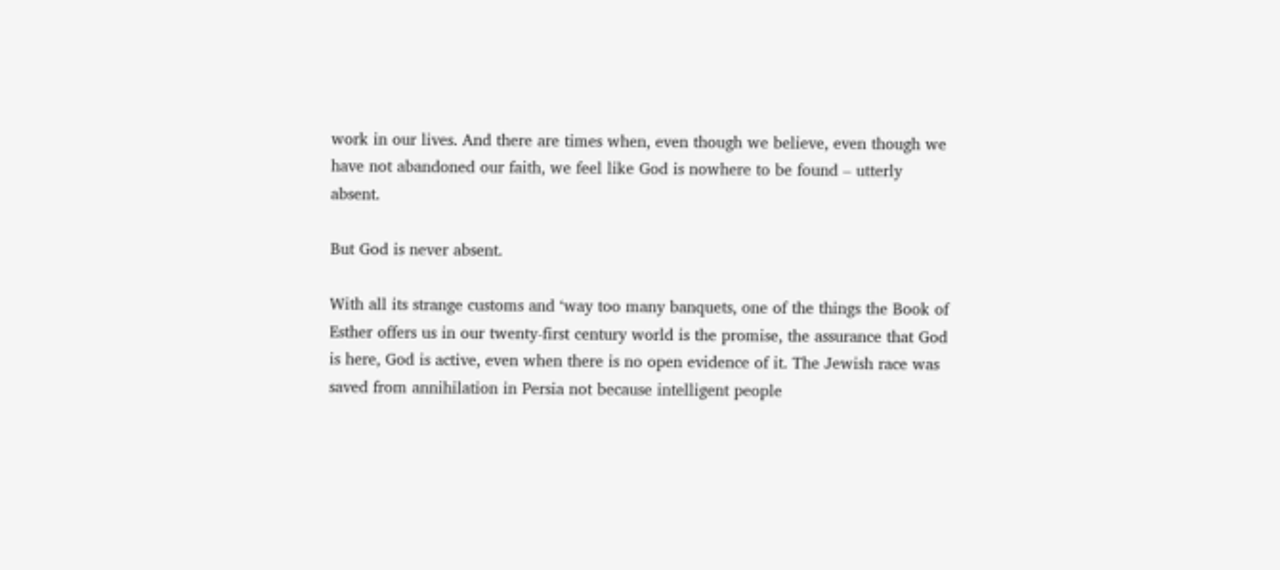work in our lives. And there are times when, even though we believe, even though we have not abandoned our faith, we feel like God is nowhere to be found – utterly absent.

But God is never absent.

With all its strange customs and ‘way too many banquets, one of the things the Book of Esther offers us in our twenty-first century world is the promise, the assurance that God is here, God is active, even when there is no open evidence of it. The Jewish race was saved from annihilation in Persia not because intelligent people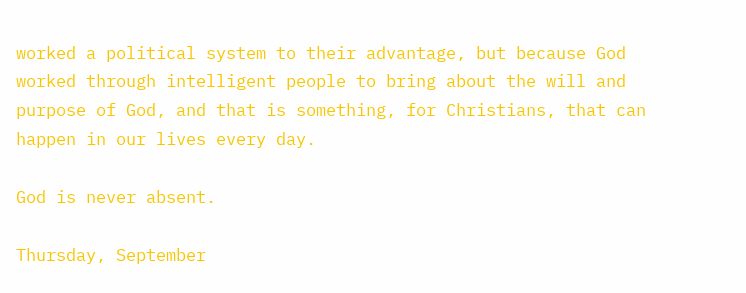worked a political system to their advantage, but because God worked through intelligent people to bring about the will and purpose of God, and that is something, for Christians, that can happen in our lives every day.

God is never absent.

Thursday, September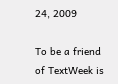24, 2009

To be a friend of TextWeek is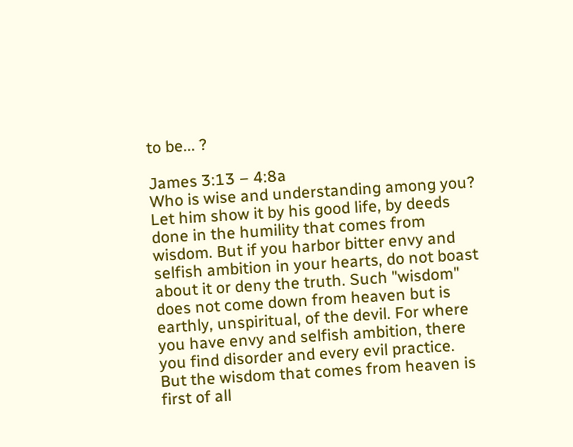to be... ?

James 3:13 – 4:8a
Who is wise and understanding among you? Let him show it by his good life, by deeds done in the humility that comes from wisdom. But if you harbor bitter envy and selfish ambition in your hearts, do not boast about it or deny the truth. Such "wisdom" does not come down from heaven but is earthly, unspiritual, of the devil. For where you have envy and selfish ambition, there you find disorder and every evil practice.
But the wisdom that comes from heaven is first of all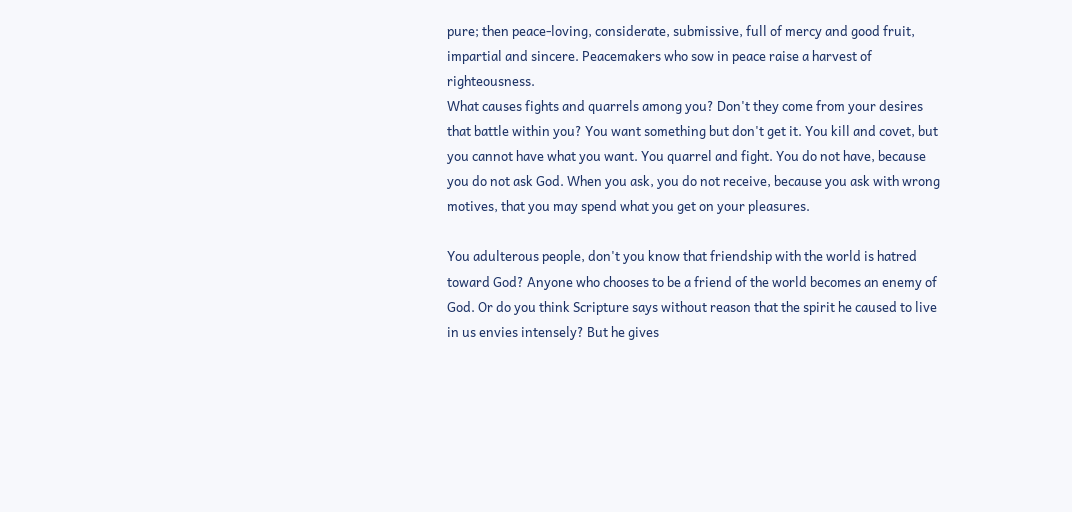pure; then peace-loving, considerate, submissive, full of mercy and good fruit, impartial and sincere. Peacemakers who sow in peace raise a harvest of righteousness.
What causes fights and quarrels among you? Don't they come from your desires that battle within you? You want something but don't get it. You kill and covet, but you cannot have what you want. You quarrel and fight. You do not have, because you do not ask God. When you ask, you do not receive, because you ask with wrong motives, that you may spend what you get on your pleasures.

You adulterous people, don't you know that friendship with the world is hatred toward God? Anyone who chooses to be a friend of the world becomes an enemy of God. Or do you think Scripture says without reason that the spirit he caused to live in us envies intensely? But he gives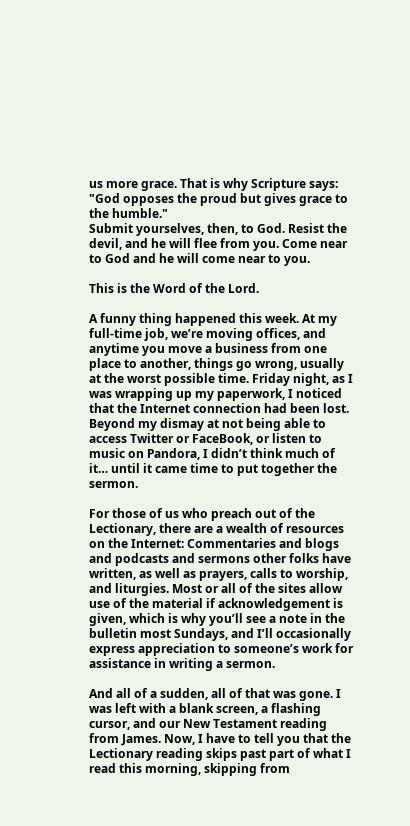us more grace. That is why Scripture says: "God opposes the proud but gives grace to the humble."
Submit yourselves, then, to God. Resist the devil, and he will flee from you. Come near to God and he will come near to you.

This is the Word of the Lord.

A funny thing happened this week. At my full-time job, we’re moving offices, and anytime you move a business from one place to another, things go wrong, usually at the worst possible time. Friday night, as I was wrapping up my paperwork, I noticed that the Internet connection had been lost. Beyond my dismay at not being able to access Twitter or FaceBook, or listen to music on Pandora, I didn’t think much of it… until it came time to put together the sermon.

For those of us who preach out of the Lectionary, there are a wealth of resources on the Internet: Commentaries and blogs and podcasts and sermons other folks have written, as well as prayers, calls to worship, and liturgies. Most or all of the sites allow use of the material if acknowledgement is given, which is why you’ll see a note in the bulletin most Sundays, and I’ll occasionally express appreciation to someone’s work for assistance in writing a sermon.

And all of a sudden, all of that was gone. I was left with a blank screen, a flashing cursor, and our New Testament reading from James. Now, I have to tell you that the Lectionary reading skips past part of what I read this morning, skipping from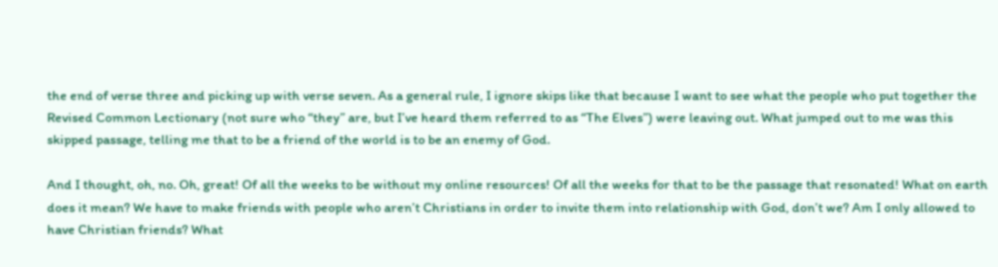the end of verse three and picking up with verse seven. As a general rule, I ignore skips like that because I want to see what the people who put together the Revised Common Lectionary (not sure who “they” are, but I’ve heard them referred to as “The Elves”) were leaving out. What jumped out to me was this skipped passage, telling me that to be a friend of the world is to be an enemy of God.

And I thought, oh, no. Oh, great! Of all the weeks to be without my online resources! Of all the weeks for that to be the passage that resonated! What on earth does it mean? We have to make friends with people who aren’t Christians in order to invite them into relationship with God, don’t we? Am I only allowed to have Christian friends? What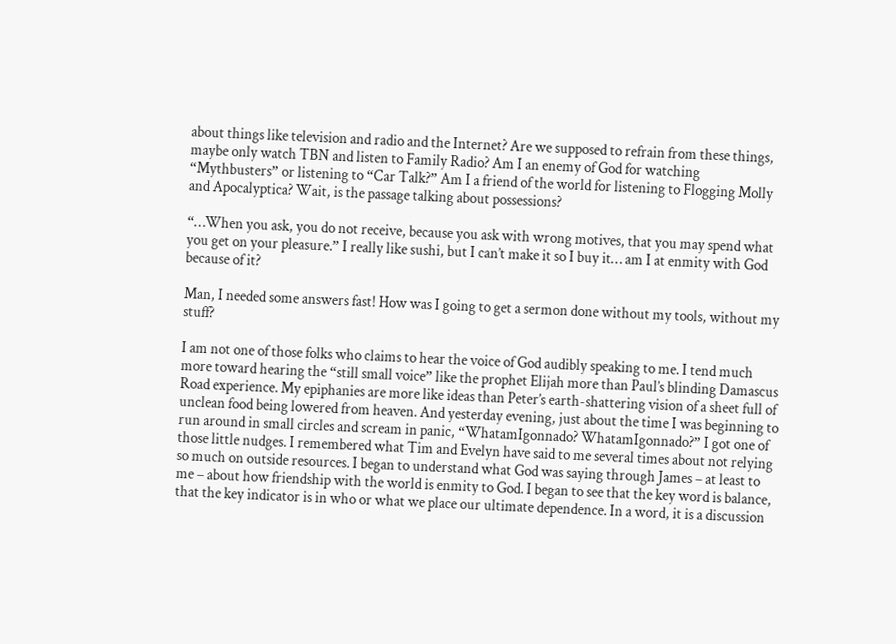about things like television and radio and the Internet? Are we supposed to refrain from these things, maybe only watch TBN and listen to Family Radio? Am I an enemy of God for watching “Mythbusters” or listening to “Car Talk?” Am I a friend of the world for listening to Flogging Molly and Apocalyptica? Wait, is the passage talking about possessions?

“…When you ask, you do not receive, because you ask with wrong motives, that you may spend what you get on your pleasure.” I really like sushi, but I can’t make it so I buy it… am I at enmity with God because of it?

Man, I needed some answers fast! How was I going to get a sermon done without my tools, without my stuff?

I am not one of those folks who claims to hear the voice of God audibly speaking to me. I tend much more toward hearing the “still small voice” like the prophet Elijah more than Paul’s blinding Damascus Road experience. My epiphanies are more like ideas than Peter’s earth-shattering vision of a sheet full of unclean food being lowered from heaven. And yesterday evening, just about the time I was beginning to run around in small circles and scream in panic, “WhatamIgonnado? WhatamIgonnado?” I got one of those little nudges. I remembered what Tim and Evelyn have said to me several times about not relying so much on outside resources. I began to understand what God was saying through James – at least to me – about how friendship with the world is enmity to God. I began to see that the key word is balance, that the key indicator is in who or what we place our ultimate dependence. In a word, it is a discussion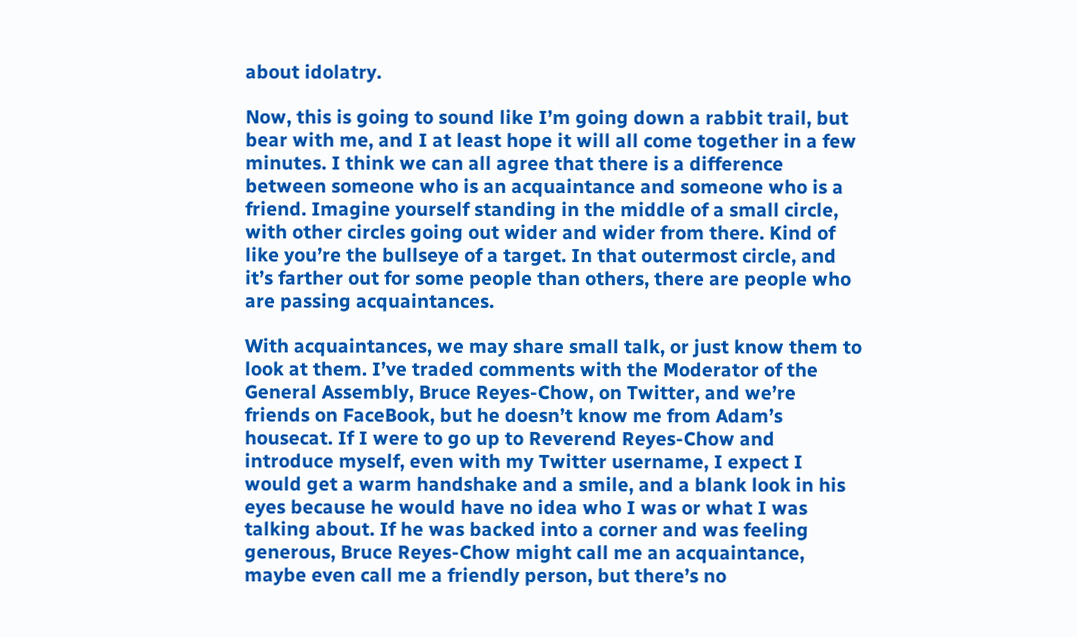about idolatry.

Now, this is going to sound like I’m going down a rabbit trail, but bear with me, and I at least hope it will all come together in a few minutes. I think we can all agree that there is a difference between someone who is an acquaintance and someone who is a friend. Imagine yourself standing in the middle of a small circle, with other circles going out wider and wider from there. Kind of like you’re the bullseye of a target. In that outermost circle, and it’s farther out for some people than others, there are people who are passing acquaintances.

With acquaintances, we may share small talk, or just know them to look at them. I’ve traded comments with the Moderator of the General Assembly, Bruce Reyes-Chow, on Twitter, and we’re friends on FaceBook, but he doesn’t know me from Adam’s housecat. If I were to go up to Reverend Reyes-Chow and introduce myself, even with my Twitter username, I expect I would get a warm handshake and a smile, and a blank look in his eyes because he would have no idea who I was or what I was talking about. If he was backed into a corner and was feeling generous, Bruce Reyes-Chow might call me an acquaintance, maybe even call me a friendly person, but there’s no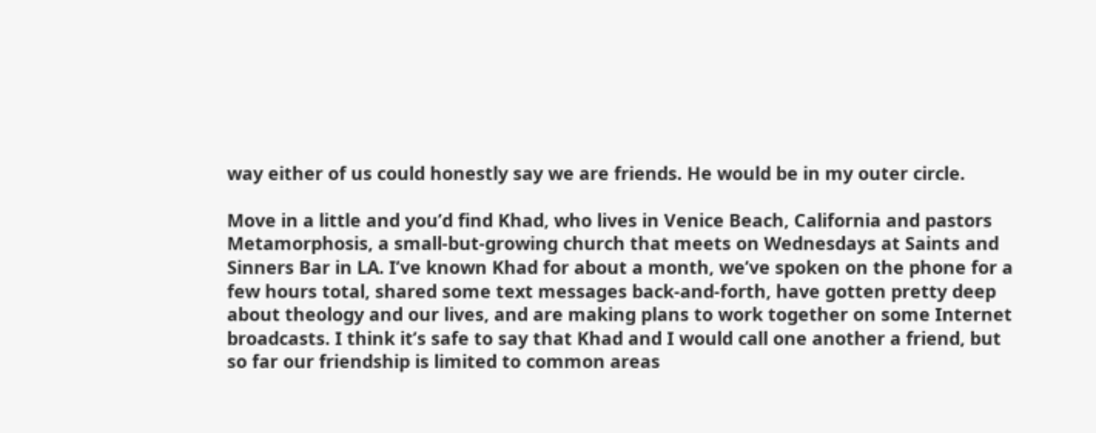way either of us could honestly say we are friends. He would be in my outer circle.

Move in a little and you’d find Khad, who lives in Venice Beach, California and pastors Metamorphosis, a small-but-growing church that meets on Wednesdays at Saints and Sinners Bar in LA. I’ve known Khad for about a month, we’ve spoken on the phone for a few hours total, shared some text messages back-and-forth, have gotten pretty deep about theology and our lives, and are making plans to work together on some Internet broadcasts. I think it’s safe to say that Khad and I would call one another a friend, but so far our friendship is limited to common areas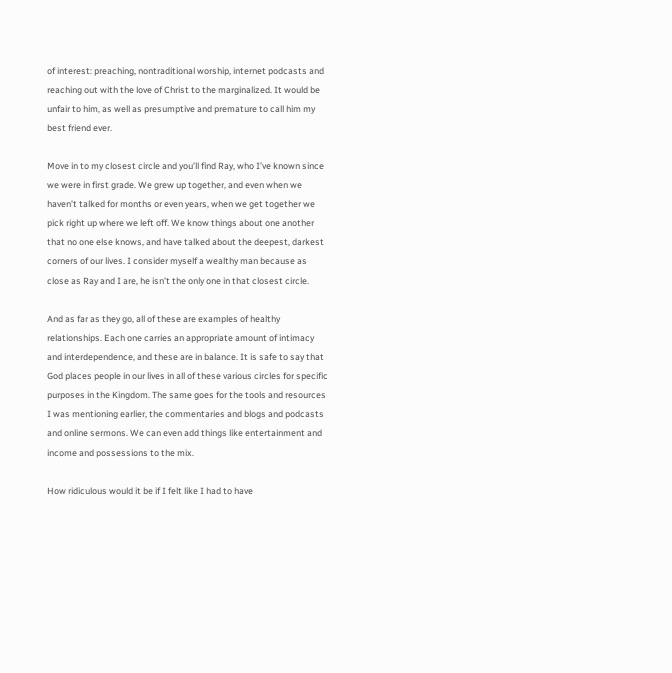of interest: preaching, nontraditional worship, internet podcasts and reaching out with the love of Christ to the marginalized. It would be unfair to him, as well as presumptive and premature to call him my best friend ever.

Move in to my closest circle and you’ll find Ray, who I’ve known since we were in first grade. We grew up together, and even when we haven’t talked for months or even years, when we get together we pick right up where we left off. We know things about one another that no one else knows, and have talked about the deepest, darkest corners of our lives. I consider myself a wealthy man because as close as Ray and I are, he isn’t the only one in that closest circle.

And as far as they go, all of these are examples of healthy relationships. Each one carries an appropriate amount of intimacy and interdependence, and these are in balance. It is safe to say that God places people in our lives in all of these various circles for specific purposes in the Kingdom. The same goes for the tools and resources I was mentioning earlier, the commentaries and blogs and podcasts and online sermons. We can even add things like entertainment and income and possessions to the mix.

How ridiculous would it be if I felt like I had to have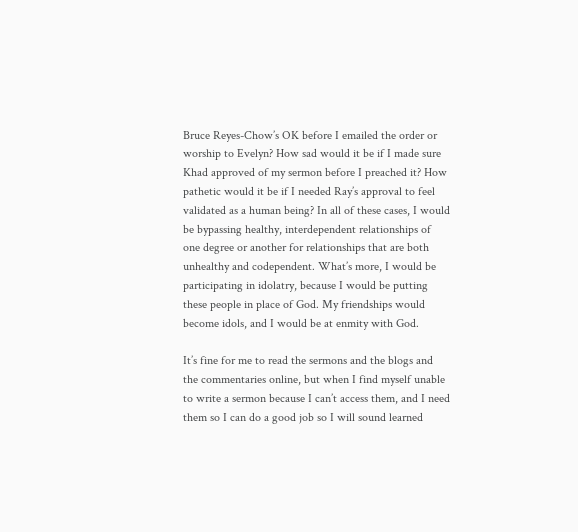Bruce Reyes-Chow’s OK before I emailed the order or worship to Evelyn? How sad would it be if I made sure Khad approved of my sermon before I preached it? How pathetic would it be if I needed Ray’s approval to feel validated as a human being? In all of these cases, I would be bypassing healthy, interdependent relationships of one degree or another for relationships that are both unhealthy and codependent. What’s more, I would be participating in idolatry, because I would be putting these people in place of God. My friendships would become idols, and I would be at enmity with God.

It’s fine for me to read the sermons and the blogs and the commentaries online, but when I find myself unable to write a sermon because I can’t access them, and I need them so I can do a good job so I will sound learned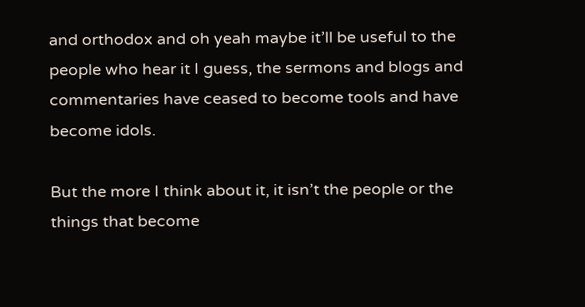and orthodox and oh yeah maybe it’ll be useful to the people who hear it I guess, the sermons and blogs and commentaries have ceased to become tools and have become idols.

But the more I think about it, it isn’t the people or the things that become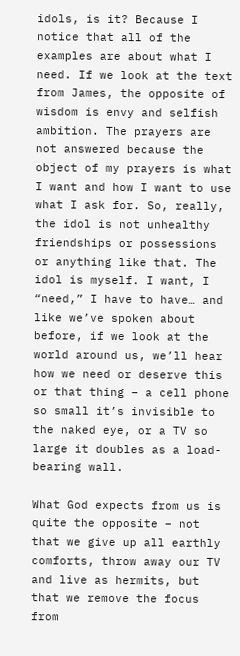idols, is it? Because I notice that all of the examples are about what I need. If we look at the text from James, the opposite of wisdom is envy and selfish ambition. The prayers are not answered because the object of my prayers is what I want and how I want to use what I ask for. So, really, the idol is not unhealthy friendships or possessions or anything like that. The idol is myself. I want, I “need,” I have to have… and like we’ve spoken about before, if we look at the world around us, we’ll hear how we need or deserve this or that thing – a cell phone so small it’s invisible to the naked eye, or a TV so large it doubles as a load-bearing wall.

What God expects from us is quite the opposite – not that we give up all earthly comforts, throw away our TV and live as hermits, but that we remove the focus from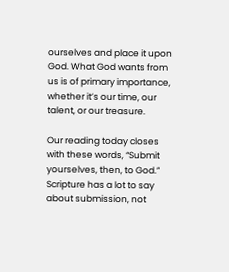ourselves and place it upon God. What God wants from us is of primary importance, whether it’s our time, our talent, or our treasure.

Our reading today closes with these words, “Submit yourselves, then, to God.” Scripture has a lot to say about submission, not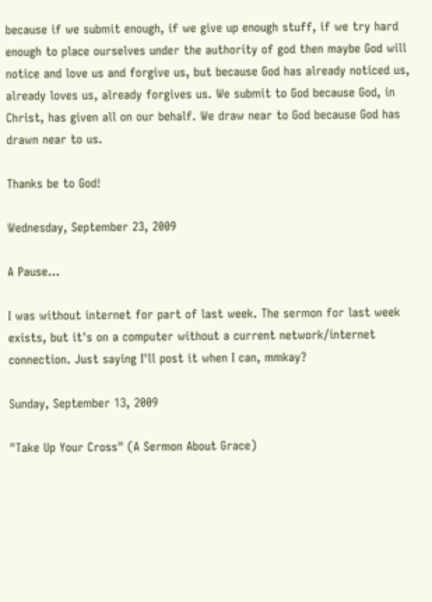because if we submit enough, if we give up enough stuff, if we try hard enough to place ourselves under the authority of god then maybe God will notice and love us and forgive us, but because God has already noticed us, already loves us, already forgives us. We submit to God because God, in Christ, has given all on our behalf. We draw near to God because God has drawn near to us.

Thanks be to God!

Wednesday, September 23, 2009

A Pause...

I was without internet for part of last week. The sermon for last week exists, but it's on a computer without a current network/internet connection. Just saying I'll post it when I can, mmkay?

Sunday, September 13, 2009

"Take Up Your Cross" (A Sermon About Grace)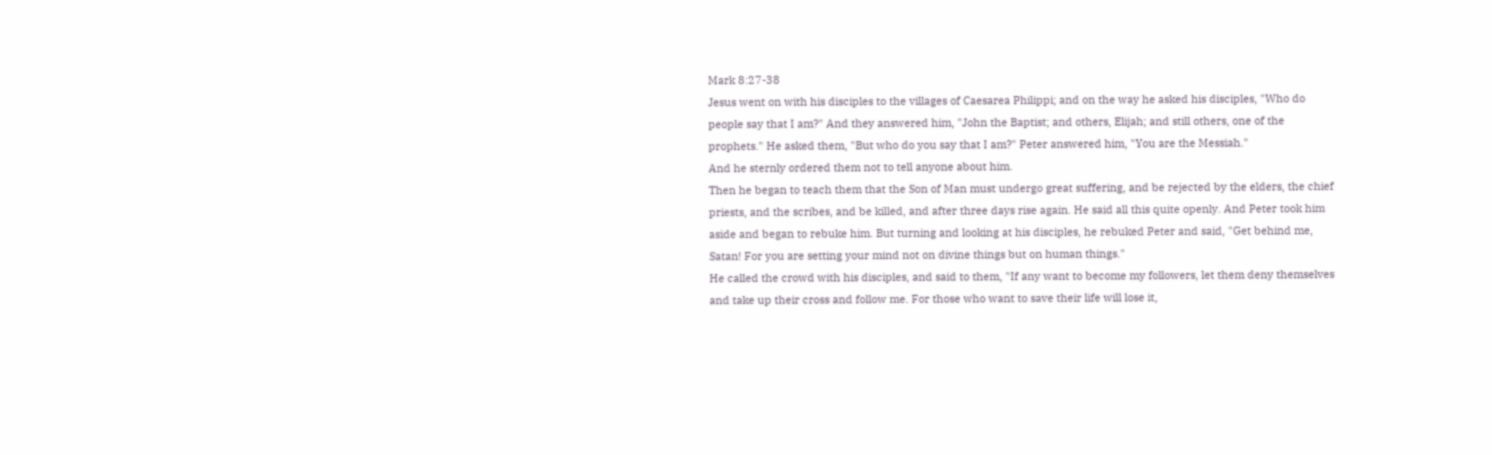Mark 8:27-38
Jesus went on with his disciples to the villages of Caesarea Philippi; and on the way he asked his disciples, "Who do people say that I am?" And they answered him, "John the Baptist; and others, Elijah; and still others, one of the prophets." He asked them, "But who do you say that I am?" Peter answered him, "You are the Messiah."
And he sternly ordered them not to tell anyone about him.
Then he began to teach them that the Son of Man must undergo great suffering, and be rejected by the elders, the chief priests, and the scribes, and be killed, and after three days rise again. He said all this quite openly. And Peter took him aside and began to rebuke him. But turning and looking at his disciples, he rebuked Peter and said, "Get behind me, Satan! For you are setting your mind not on divine things but on human things."
He called the crowd with his disciples, and said to them, "If any want to become my followers, let them deny themselves and take up their cross and follow me. For those who want to save their life will lose it,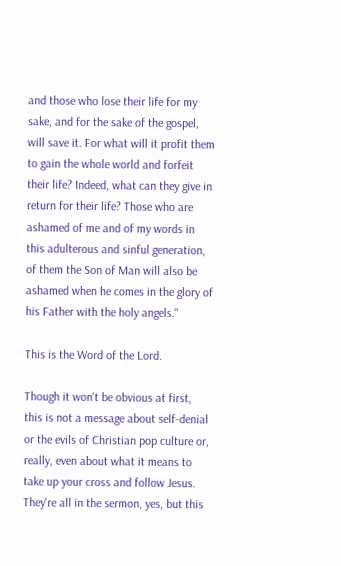and those who lose their life for my sake, and for the sake of the gospel, will save it. For what will it profit them to gain the whole world and forfeit their life? Indeed, what can they give in return for their life? Those who are ashamed of me and of my words in this adulterous and sinful generation, of them the Son of Man will also be ashamed when he comes in the glory of his Father with the holy angels."

This is the Word of the Lord.

Though it won't be obvious at first, this is not a message about self-denial or the evils of Christian pop culture or, really, even about what it means to take up your cross and follow Jesus.
They're all in the sermon, yes, but this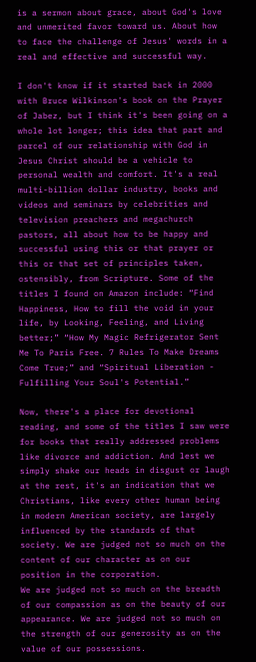is a sermon about grace, about God's love and unmerited favor toward us. About how to face the challenge of Jesus' words in a real and effective and successful way.

I don't know if it started back in 2000 with Bruce Wilkinson's book on the Prayer of Jabez, but I think it's been going on a whole lot longer; this idea that part and parcel of our relationship with God in Jesus Christ should be a vehicle to personal wealth and comfort. It's a real multi-billion dollar industry, books and videos and seminars by celebrities and television preachers and megachurch pastors, all about how to be happy and successful using this or that prayer or this or that set of principles taken, ostensibly, from Scripture. Some of the titles I found on Amazon include: “Find Happiness, How to fill the void in your life, by Looking, Feeling, and Living better;” “How My Magic Refrigerator Sent Me To Paris Free. 7 Rules To Make Dreams Come True;” and “Spiritual Liberation - Fulfilling Your Soul's Potential.”

Now, there's a place for devotional reading, and some of the titles I saw were for books that really addressed problems like divorce and addiction. And lest we simply shake our heads in disgust or laugh at the rest, it's an indication that we Christians, like every other human being in modern American society, are largely influenced by the standards of that society. We are judged not so much on the content of our character as on our position in the corporation.
We are judged not so much on the breadth of our compassion as on the beauty of our appearance. We are judged not so much on the strength of our generosity as on the value of our possessions.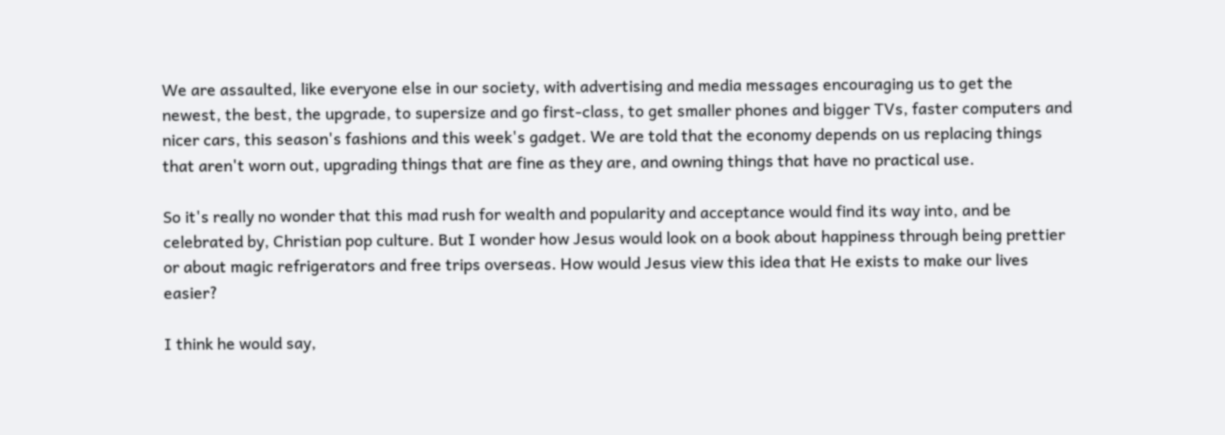We are assaulted, like everyone else in our society, with advertising and media messages encouraging us to get the newest, the best, the upgrade, to supersize and go first-class, to get smaller phones and bigger TVs, faster computers and nicer cars, this season's fashions and this week's gadget. We are told that the economy depends on us replacing things that aren't worn out, upgrading things that are fine as they are, and owning things that have no practical use.

So it's really no wonder that this mad rush for wealth and popularity and acceptance would find its way into, and be celebrated by, Christian pop culture. But I wonder how Jesus would look on a book about happiness through being prettier or about magic refrigerators and free trips overseas. How would Jesus view this idea that He exists to make our lives easier?

I think he would say,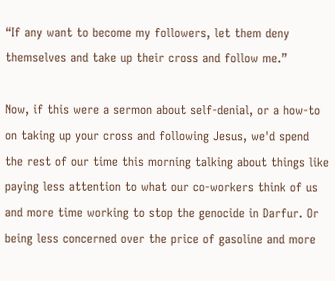“If any want to become my followers, let them deny themselves and take up their cross and follow me.”

Now, if this were a sermon about self-denial, or a how-to on taking up your cross and following Jesus, we'd spend the rest of our time this morning talking about things like paying less attention to what our co-workers think of us and more time working to stop the genocide in Darfur. Or being less concerned over the price of gasoline and more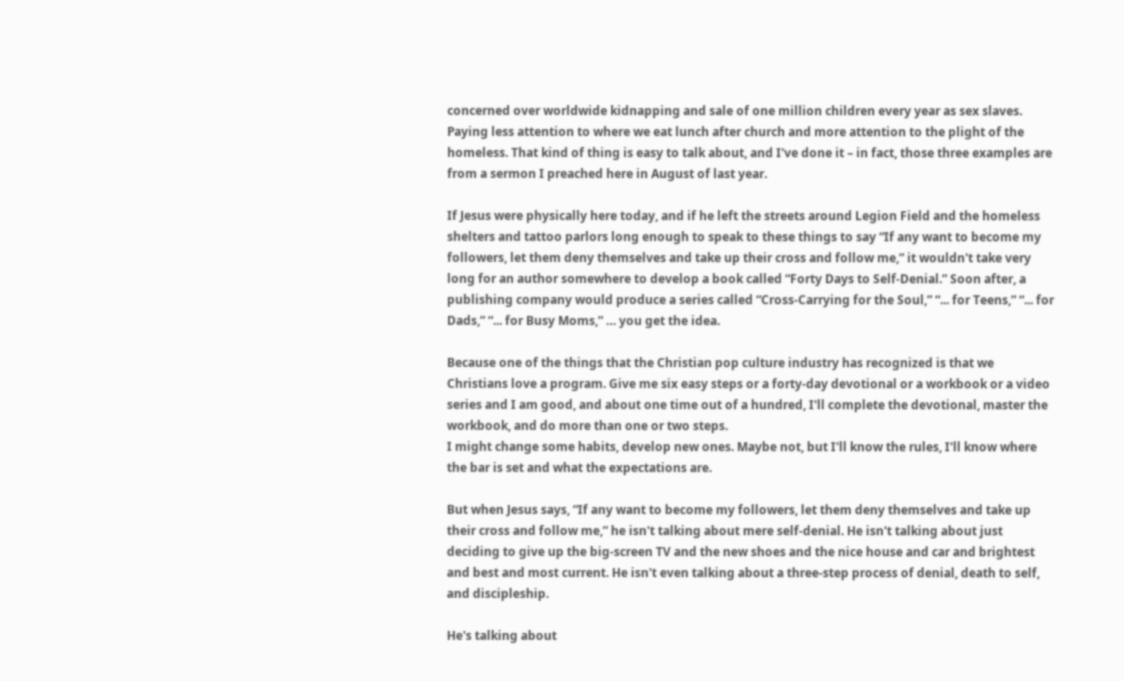concerned over worldwide kidnapping and sale of one million children every year as sex slaves. Paying less attention to where we eat lunch after church and more attention to the plight of the homeless. That kind of thing is easy to talk about, and I've done it – in fact, those three examples are from a sermon I preached here in August of last year.

If Jesus were physically here today, and if he left the streets around Legion Field and the homeless shelters and tattoo parlors long enough to speak to these things to say “If any want to become my followers, let them deny themselves and take up their cross and follow me,” it wouldn't take very long for an author somewhere to develop a book called “Forty Days to Self-Denial.” Soon after, a publishing company would produce a series called “Cross-Carrying for the Soul,” “... for Teens,” “... for Dads,” “... for Busy Moms,” … you get the idea.

Because one of the things that the Christian pop culture industry has recognized is that we Christians love a program. Give me six easy steps or a forty-day devotional or a workbook or a video series and I am good, and about one time out of a hundred, I'll complete the devotional, master the workbook, and do more than one or two steps.
I might change some habits, develop new ones. Maybe not, but I'll know the rules, I'll know where the bar is set and what the expectations are.

But when Jesus says, “If any want to become my followers, let them deny themselves and take up their cross and follow me,” he isn't talking about mere self-denial. He isn't talking about just deciding to give up the big-screen TV and the new shoes and the nice house and car and brightest and best and most current. He isn't even talking about a three-step process of denial, death to self, and discipleship.

He's talking about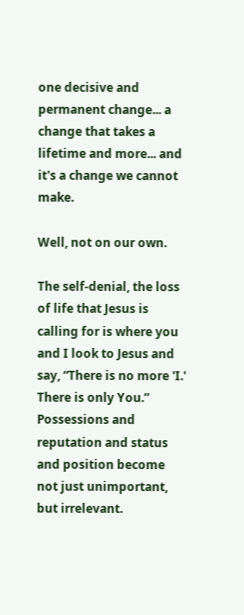one decisive and permanent change... a change that takes a lifetime and more... and it's a change we cannot make.

Well, not on our own.

The self-denial, the loss of life that Jesus is calling for is where you and I look to Jesus and say, “There is no more 'I.' There is only You.” Possessions and reputation and status and position become not just unimportant, but irrelevant.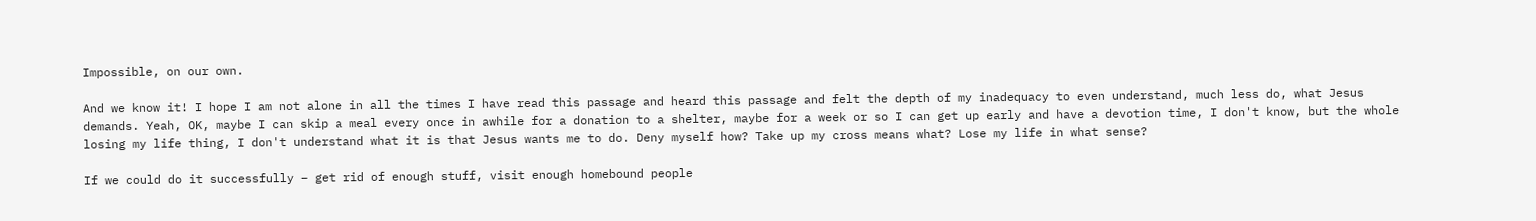Impossible, on our own.

And we know it! I hope I am not alone in all the times I have read this passage and heard this passage and felt the depth of my inadequacy to even understand, much less do, what Jesus demands. Yeah, OK, maybe I can skip a meal every once in awhile for a donation to a shelter, maybe for a week or so I can get up early and have a devotion time, I don't know, but the whole losing my life thing, I don't understand what it is that Jesus wants me to do. Deny myself how? Take up my cross means what? Lose my life in what sense?

If we could do it successfully – get rid of enough stuff, visit enough homebound people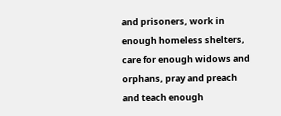and prisoners, work in enough homeless shelters, care for enough widows and orphans, pray and preach and teach enough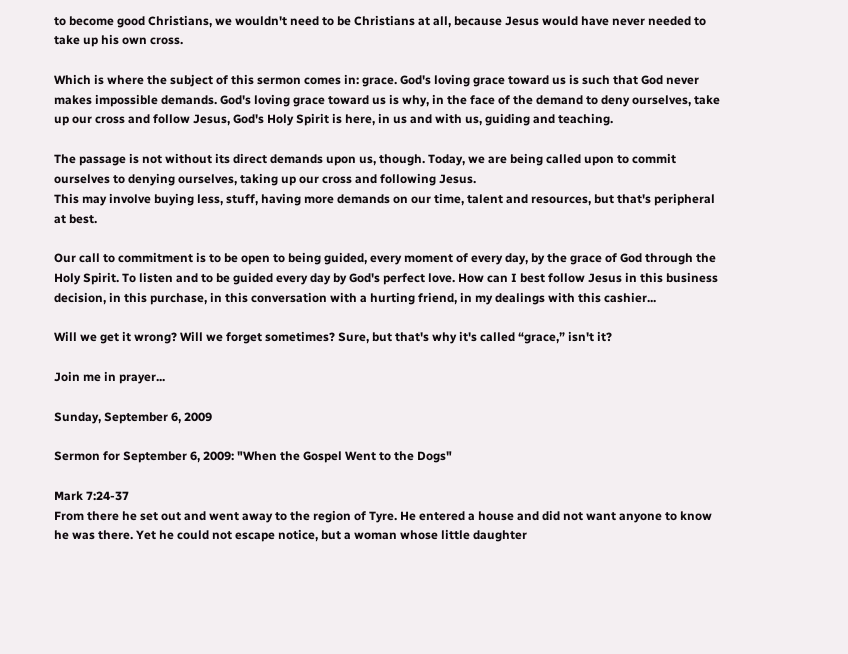to become good Christians, we wouldn't need to be Christians at all, because Jesus would have never needed to take up his own cross.

Which is where the subject of this sermon comes in: grace. God's loving grace toward us is such that God never makes impossible demands. God's loving grace toward us is why, in the face of the demand to deny ourselves, take up our cross and follow Jesus, God's Holy Spirit is here, in us and with us, guiding and teaching.

The passage is not without its direct demands upon us, though. Today, we are being called upon to commit ourselves to denying ourselves, taking up our cross and following Jesus.
This may involve buying less, stuff, having more demands on our time, talent and resources, but that's peripheral at best.

Our call to commitment is to be open to being guided, every moment of every day, by the grace of God through the Holy Spirit. To listen and to be guided every day by God's perfect love. How can I best follow Jesus in this business decision, in this purchase, in this conversation with a hurting friend, in my dealings with this cashier...

Will we get it wrong? Will we forget sometimes? Sure, but that's why it's called “grace,” isn't it?

Join me in prayer...

Sunday, September 6, 2009

Sermon for September 6, 2009: "When the Gospel Went to the Dogs"

Mark 7:24-37
From there he set out and went away to the region of Tyre. He entered a house and did not want anyone to know he was there. Yet he could not escape notice, but a woman whose little daughter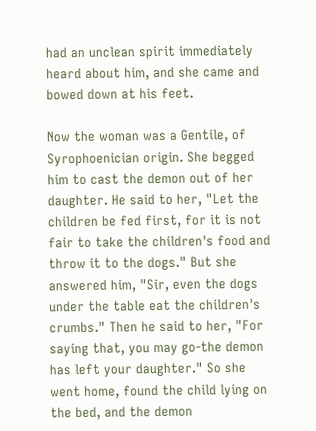had an unclean spirit immediately heard about him, and she came and bowed down at his feet.

Now the woman was a Gentile, of Syrophoenician origin. She begged him to cast the demon out of her daughter. He said to her, "Let the children be fed first, for it is not fair to take the children's food and throw it to the dogs." But she answered him, "Sir, even the dogs under the table eat the children's crumbs." Then he said to her, "For saying that, you may go-the demon has left your daughter." So she went home, found the child lying on the bed, and the demon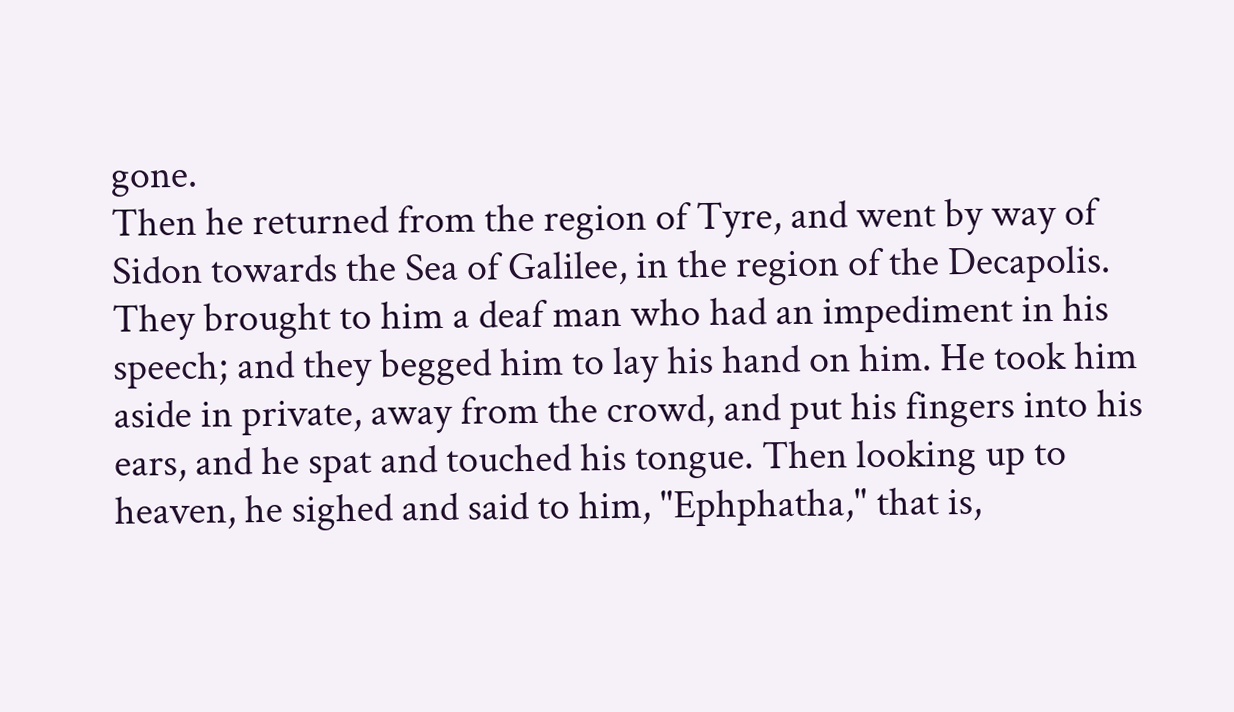gone.
Then he returned from the region of Tyre, and went by way of Sidon towards the Sea of Galilee, in the region of the Decapolis. They brought to him a deaf man who had an impediment in his speech; and they begged him to lay his hand on him. He took him aside in private, away from the crowd, and put his fingers into his ears, and he spat and touched his tongue. Then looking up to heaven, he sighed and said to him, "Ephphatha," that is,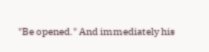"Be opened." And immediately his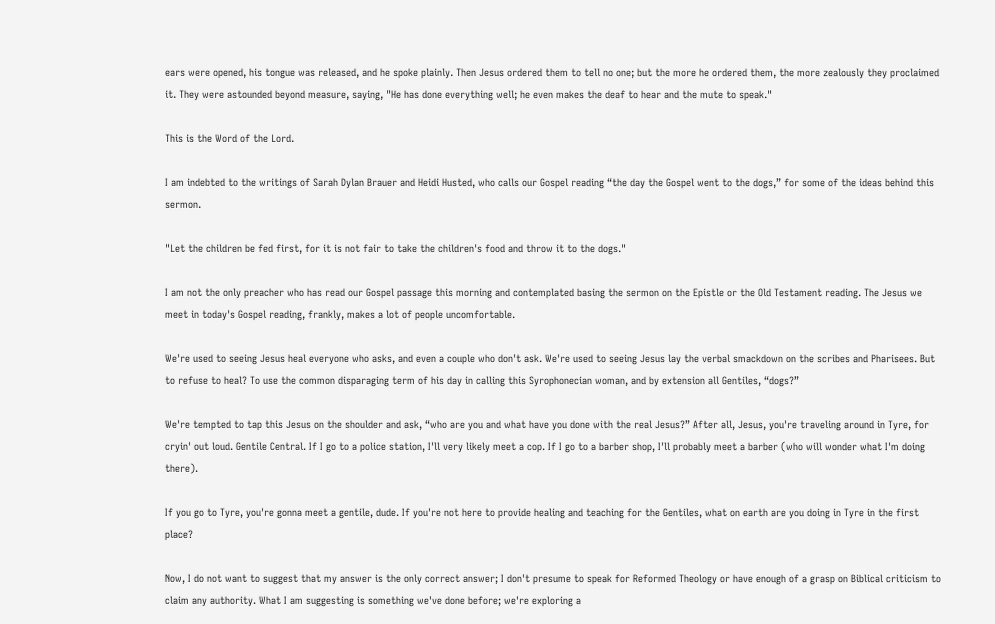ears were opened, his tongue was released, and he spoke plainly. Then Jesus ordered them to tell no one; but the more he ordered them, the more zealously they proclaimed it. They were astounded beyond measure, saying, "He has done everything well; he even makes the deaf to hear and the mute to speak."

This is the Word of the Lord.

I am indebted to the writings of Sarah Dylan Brauer and Heidi Husted, who calls our Gospel reading “the day the Gospel went to the dogs,” for some of the ideas behind this sermon.

"Let the children be fed first, for it is not fair to take the children's food and throw it to the dogs."

I am not the only preacher who has read our Gospel passage this morning and contemplated basing the sermon on the Epistle or the Old Testament reading. The Jesus we meet in today's Gospel reading, frankly, makes a lot of people uncomfortable.

We're used to seeing Jesus heal everyone who asks, and even a couple who don't ask. We're used to seeing Jesus lay the verbal smackdown on the scribes and Pharisees. But to refuse to heal? To use the common disparaging term of his day in calling this Syrophonecian woman, and by extension all Gentiles, “dogs?”

We're tempted to tap this Jesus on the shoulder and ask, “who are you and what have you done with the real Jesus?” After all, Jesus, you're traveling around in Tyre, for cryin' out loud. Gentile Central. If I go to a police station, I'll very likely meet a cop. If I go to a barber shop, I'll probably meet a barber (who will wonder what I'm doing there).

If you go to Tyre, you're gonna meet a gentile, dude. If you're not here to provide healing and teaching for the Gentiles, what on earth are you doing in Tyre in the first place?

Now, I do not want to suggest that my answer is the only correct answer; I don't presume to speak for Reformed Theology or have enough of a grasp on Biblical criticism to claim any authority. What I am suggesting is something we've done before; we're exploring a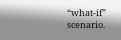“what-if” scenario.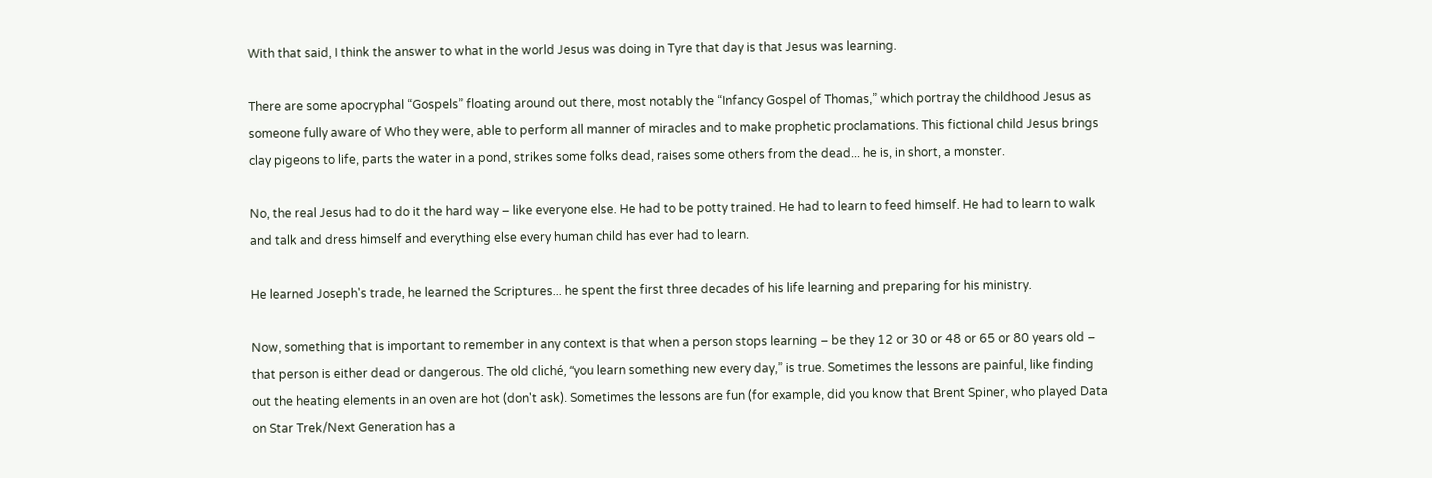With that said, I think the answer to what in the world Jesus was doing in Tyre that day is that Jesus was learning.

There are some apocryphal “Gospels” floating around out there, most notably the “Infancy Gospel of Thomas,” which portray the childhood Jesus as someone fully aware of Who they were, able to perform all manner of miracles and to make prophetic proclamations. This fictional child Jesus brings clay pigeons to life, parts the water in a pond, strikes some folks dead, raises some others from the dead... he is, in short, a monster.

No, the real Jesus had to do it the hard way – like everyone else. He had to be potty trained. He had to learn to feed himself. He had to learn to walk and talk and dress himself and everything else every human child has ever had to learn.

He learned Joseph's trade, he learned the Scriptures... he spent the first three decades of his life learning and preparing for his ministry.

Now, something that is important to remember in any context is that when a person stops learning – be they 12 or 30 or 48 or 65 or 80 years old – that person is either dead or dangerous. The old cliché, “you learn something new every day,” is true. Sometimes the lessons are painful, like finding out the heating elements in an oven are hot (don't ask). Sometimes the lessons are fun (for example, did you know that Brent Spiner, who played Data on Star Trek/Next Generation has a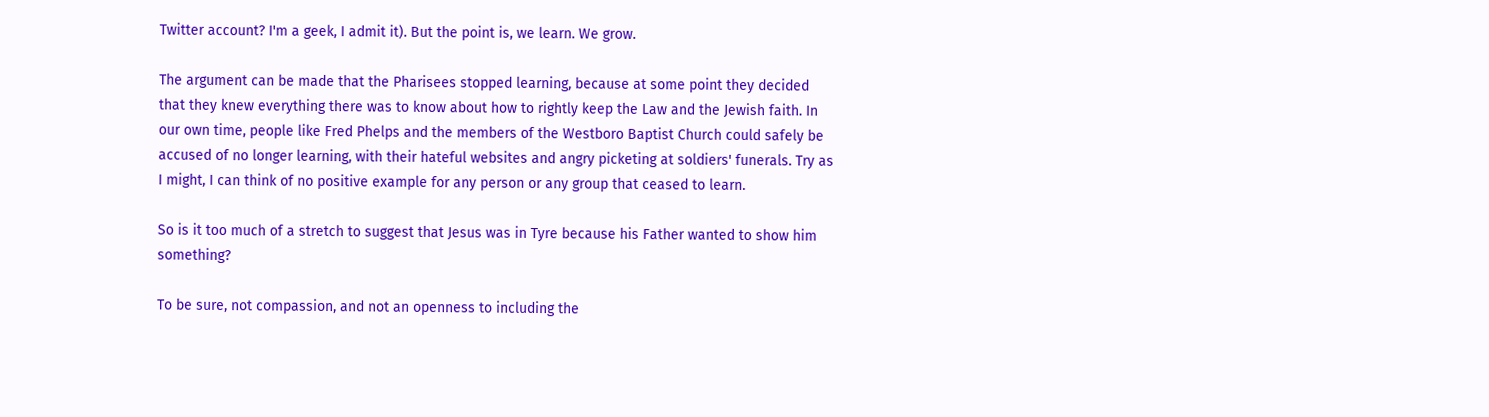Twitter account? I'm a geek, I admit it). But the point is, we learn. We grow.

The argument can be made that the Pharisees stopped learning, because at some point they decided that they knew everything there was to know about how to rightly keep the Law and the Jewish faith. In our own time, people like Fred Phelps and the members of the Westboro Baptist Church could safely be accused of no longer learning, with their hateful websites and angry picketing at soldiers' funerals. Try as I might, I can think of no positive example for any person or any group that ceased to learn.

So is it too much of a stretch to suggest that Jesus was in Tyre because his Father wanted to show him something?

To be sure, not compassion, and not an openness to including the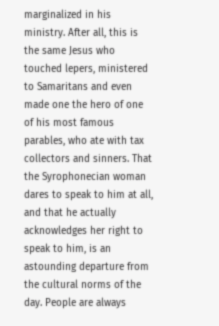marginalized in his ministry. After all, this is the same Jesus who touched lepers, ministered to Samaritans and even made one the hero of one of his most famous parables, who ate with tax collectors and sinners. That the Syrophonecian woman dares to speak to him at all, and that he actually acknowledges her right to speak to him, is an astounding departure from the cultural norms of the day. People are always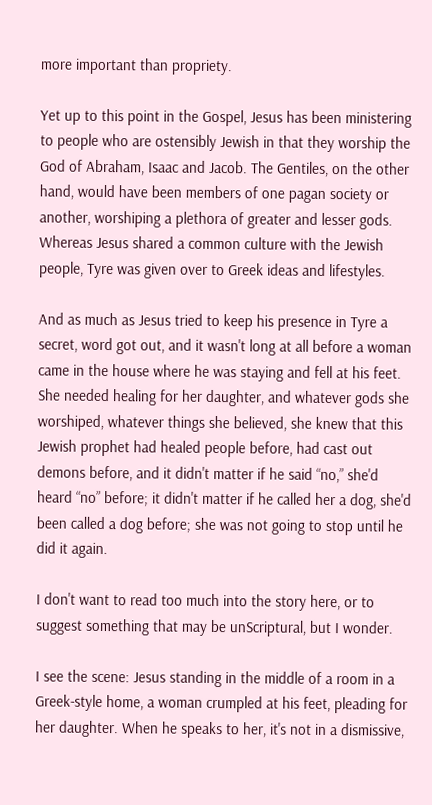more important than propriety.

Yet up to this point in the Gospel, Jesus has been ministering to people who are ostensibly Jewish in that they worship the God of Abraham, Isaac and Jacob. The Gentiles, on the other hand, would have been members of one pagan society or another, worshiping a plethora of greater and lesser gods. Whereas Jesus shared a common culture with the Jewish people, Tyre was given over to Greek ideas and lifestyles.

And as much as Jesus tried to keep his presence in Tyre a secret, word got out, and it wasn't long at all before a woman came in the house where he was staying and fell at his feet. She needed healing for her daughter, and whatever gods she worshiped, whatever things she believed, she knew that this Jewish prophet had healed people before, had cast out demons before, and it didn't matter if he said “no,” she'd heard “no” before; it didn't matter if he called her a dog, she'd been called a dog before; she was not going to stop until he did it again.

I don't want to read too much into the story here, or to suggest something that may be unScriptural, but I wonder.

I see the scene: Jesus standing in the middle of a room in a Greek-style home, a woman crumpled at his feet, pleading for her daughter. When he speaks to her, it's not in a dismissive,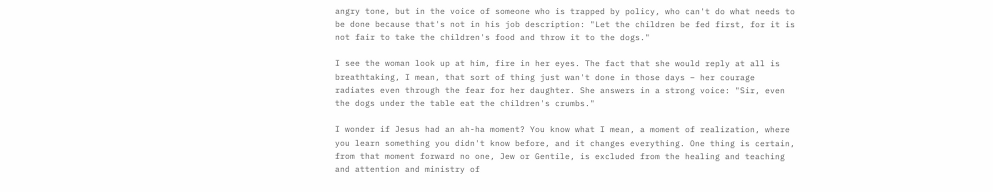angry tone, but in the voice of someone who is trapped by policy, who can't do what needs to be done because that's not in his job description: "Let the children be fed first, for it is not fair to take the children's food and throw it to the dogs."

I see the woman look up at him, fire in her eyes. The fact that she would reply at all is breathtaking, I mean, that sort of thing just wan't done in those days – her courage radiates even through the fear for her daughter. She answers in a strong voice: "Sir, even the dogs under the table eat the children's crumbs."

I wonder if Jesus had an ah-ha moment? You know what I mean, a moment of realization, where you learn something you didn't know before, and it changes everything. One thing is certain, from that moment forward no one, Jew or Gentile, is excluded from the healing and teaching and attention and ministry of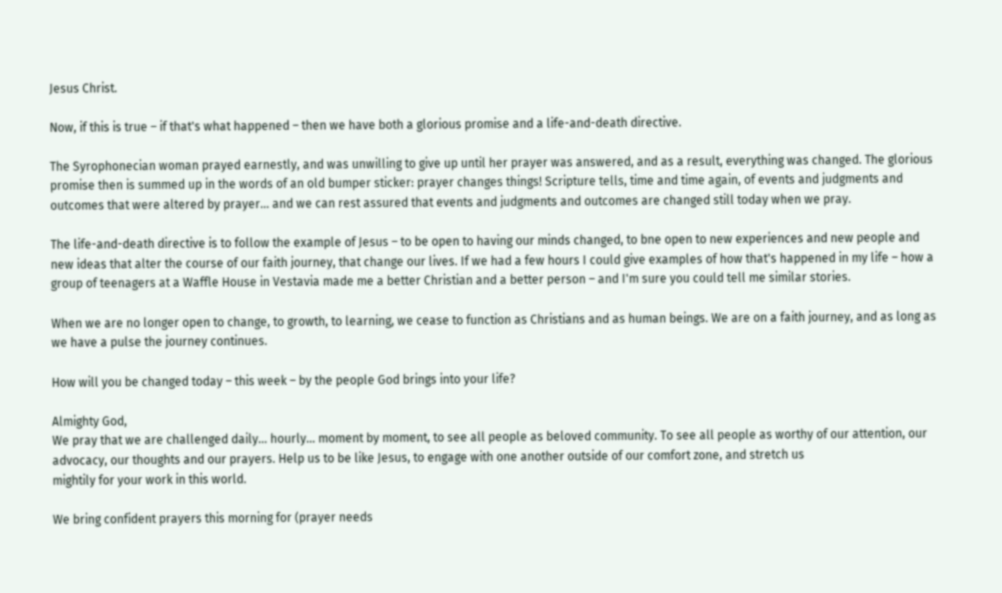Jesus Christ.

Now, if this is true – if that's what happened – then we have both a glorious promise and a life-and-death directive.

The Syrophonecian woman prayed earnestly, and was unwilling to give up until her prayer was answered, and as a result, everything was changed. The glorious promise then is summed up in the words of an old bumper sticker: prayer changes things! Scripture tells, time and time again, of events and judgments and outcomes that were altered by prayer... and we can rest assured that events and judgments and outcomes are changed still today when we pray.

The life-and-death directive is to follow the example of Jesus – to be open to having our minds changed, to bne open to new experiences and new people and new ideas that alter the course of our faith journey, that change our lives. If we had a few hours I could give examples of how that's happened in my life – how a group of teenagers at a Waffle House in Vestavia made me a better Christian and a better person – and I'm sure you could tell me similar stories.

When we are no longer open to change, to growth, to learning, we cease to function as Christians and as human beings. We are on a faith journey, and as long as we have a pulse the journey continues.

How will you be changed today – this week – by the people God brings into your life?

Almighty God,
We pray that we are challenged daily... hourly... moment by moment, to see all people as beloved community. To see all people as worthy of our attention, our advocacy, our thoughts and our prayers. Help us to be like Jesus, to engage with one another outside of our comfort zone, and stretch us
mightily for your work in this world.

We bring confident prayers this morning for (prayer needs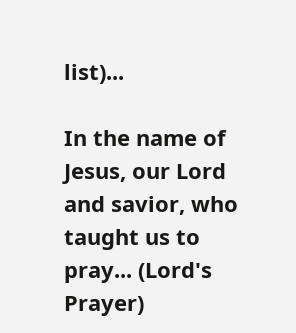list)...

In the name of Jesus, our Lord and savior, who taught us to pray... (Lord's Prayer)